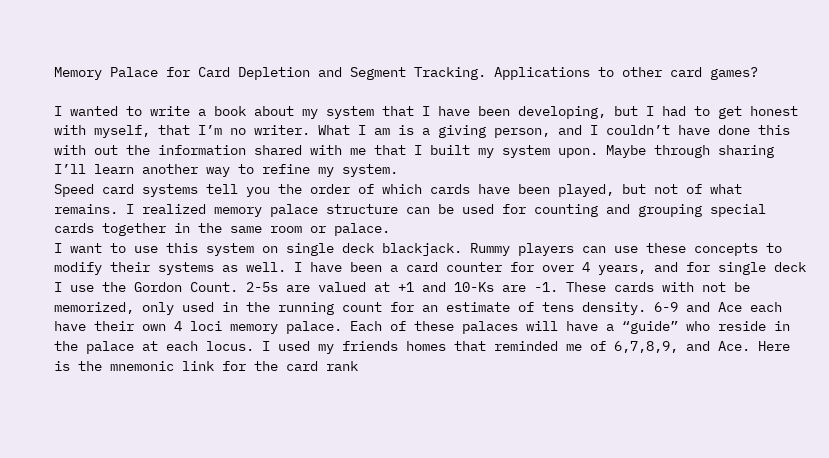Memory Palace for Card Depletion and Segment Tracking. Applications to other card games?

I wanted to write a book about my system that I have been developing, but I had to get honest with myself, that I’m no writer. What I am is a giving person, and I couldn’t have done this with out the information shared with me that I built my system upon. Maybe through sharing I’ll learn another way to refine my system.
Speed card systems tell you the order of which cards have been played, but not of what remains. I realized memory palace structure can be used for counting and grouping special cards together in the same room or palace.
I want to use this system on single deck blackjack. Rummy players can use these concepts to modify their systems as well. I have been a card counter for over 4 years, and for single deck I use the Gordon Count. 2-5s are valued at +1 and 10-Ks are -1. These cards with not be memorized, only used in the running count for an estimate of tens density. 6-9 and Ace each have their own 4 loci memory palace. Each of these palaces will have a “guide” who reside in the palace at each locus. I used my friends homes that reminded me of 6,7,8,9, and Ace. Here is the mnemonic link for the card rank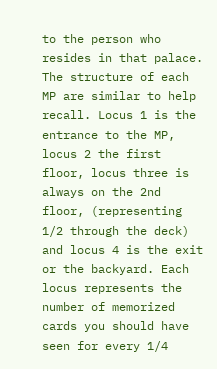to the person who resides in that palace.
The structure of each MP are similar to help recall. Locus 1 is the entrance to the MP, locus 2 the first floor, locus three is always on the 2nd floor, (representing 1/2 through the deck) and locus 4 is the exit or the backyard. Each locus represents the number of memorized cards you should have seen for every 1/4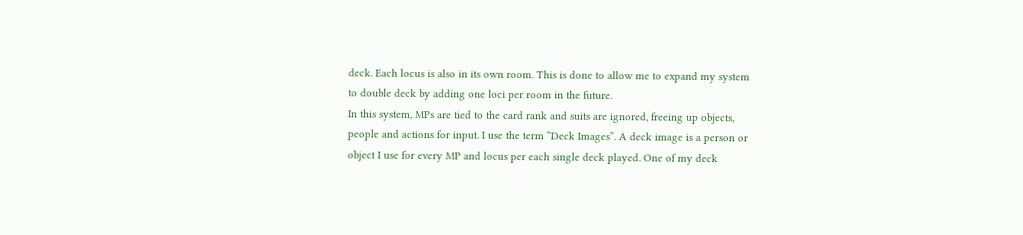deck. Each locus is also in its own room. This is done to allow me to expand my system to double deck by adding one loci per room in the future.
In this system, MPs are tied to the card rank and suits are ignored, freeing up objects, people and actions for input. I use the term “Deck Images”. A deck image is a person or object I use for every MP and locus per each single deck played. One of my deck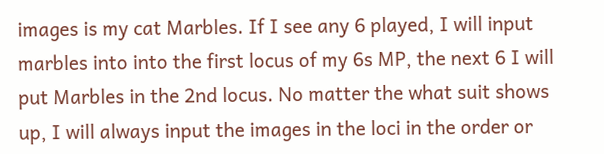images is my cat Marbles. If I see any 6 played, I will input marbles into into the first locus of my 6s MP, the next 6 I will put Marbles in the 2nd locus. No matter the what suit shows up, I will always input the images in the loci in the order or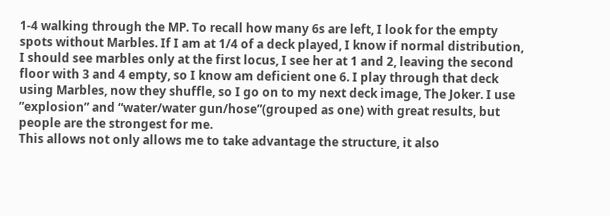1-4 walking through the MP. To recall how many 6s are left, I look for the empty spots without Marbles. If I am at 1/4 of a deck played, I know if normal distribution, I should see marbles only at the first locus, I see her at 1 and 2, leaving the second floor with 3 and 4 empty, so I know am deficient one 6. I play through that deck using Marbles, now they shuffle, so I go on to my next deck image, The Joker. I use ”explosion” and “water/water gun/hose”(grouped as one) with great results, but people are the strongest for me.
This allows not only allows me to take advantage the structure, it also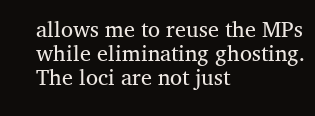allows me to reuse the MPs while eliminating ghosting. The loci are not just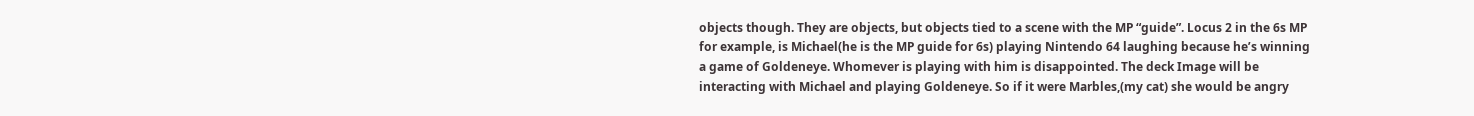objects though. They are objects, but objects tied to a scene with the MP “guide”. Locus 2 in the 6s MP for example, is Michael(he is the MP guide for 6s) playing Nintendo 64 laughing because he’s winning a game of Goldeneye. Whomever is playing with him is disappointed. The deck Image will be interacting with Michael and playing Goldeneye. So if it were Marbles,(my cat) she would be angry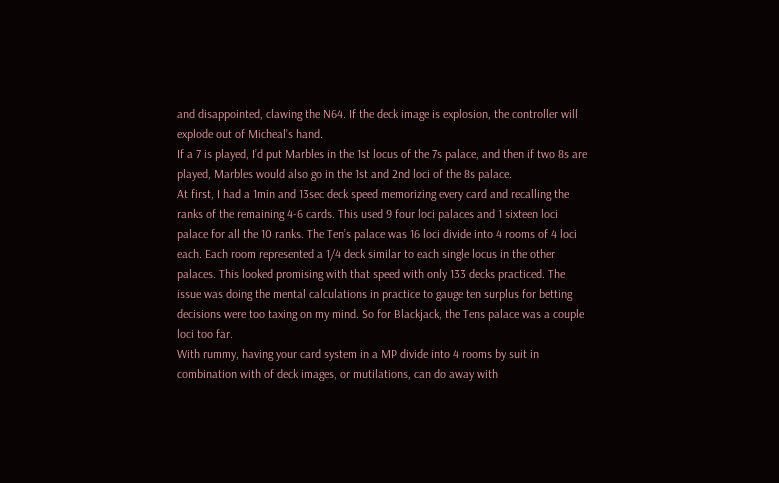and disappointed, clawing the N64. If the deck image is explosion, the controller will explode out of Micheal’s hand.
If a 7 is played, I’d put Marbles in the 1st locus of the 7s palace, and then if two 8s are played, Marbles would also go in the 1st and 2nd loci of the 8s palace.
At first, I had a 1min and 13sec deck speed memorizing every card and recalling the ranks of the remaining 4-6 cards. This used 9 four loci palaces and 1 sixteen loci palace for all the 10 ranks. The Ten’s palace was 16 loci divide into 4 rooms of 4 loci each. Each room represented a 1/4 deck similar to each single locus in the other palaces. This looked promising with that speed with only 133 decks practiced. The issue was doing the mental calculations in practice to gauge ten surplus for betting decisions were too taxing on my mind. So for Blackjack, the Tens palace was a couple loci too far.
With rummy, having your card system in a MP divide into 4 rooms by suit in combination with of deck images, or mutilations, can do away with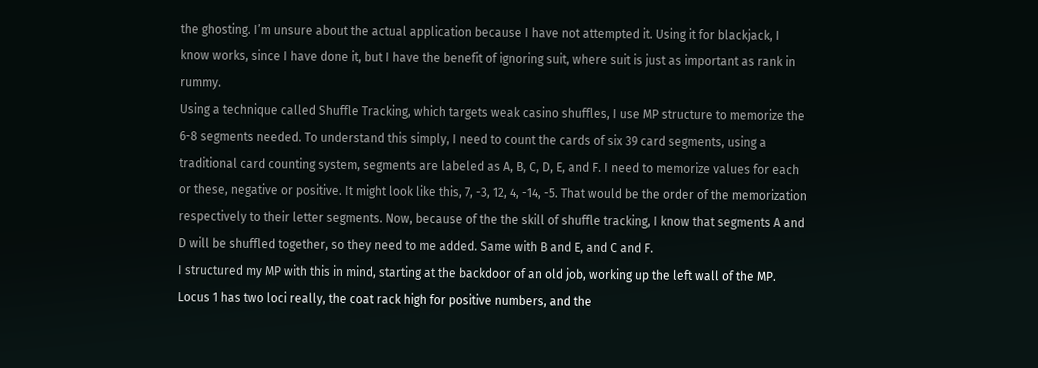the ghosting. I’m unsure about the actual application because I have not attempted it. Using it for blackjack, I know works, since I have done it, but I have the benefit of ignoring suit, where suit is just as important as rank in rummy.
Using a technique called Shuffle Tracking, which targets weak casino shuffles, I use MP structure to memorize the 6-8 segments needed. To understand this simply, I need to count the cards of six 39 card segments, using a traditional card counting system, segments are labeled as A, B, C, D, E, and F. I need to memorize values for each or these, negative or positive. It might look like this, 7, -3, 12, 4, -14, -5. That would be the order of the memorization respectively to their letter segments. Now, because of the the skill of shuffle tracking, I know that segments A and D will be shuffled together, so they need to me added. Same with B and E, and C and F.
I structured my MP with this in mind, starting at the backdoor of an old job, working up the left wall of the MP. Locus 1 has two loci really, the coat rack high for positive numbers, and the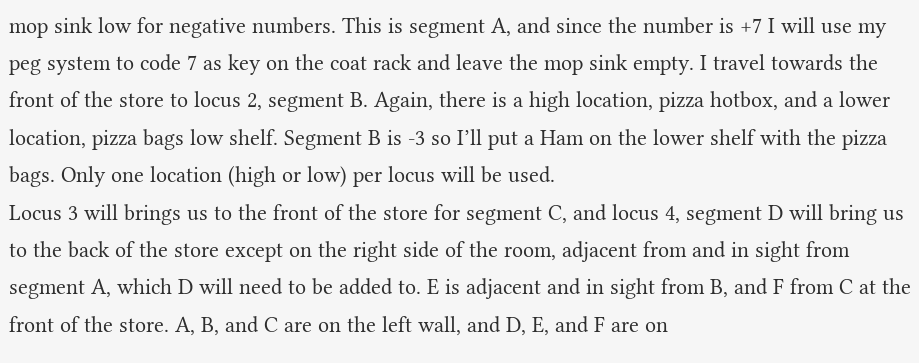mop sink low for negative numbers. This is segment A, and since the number is +7 I will use my peg system to code 7 as key on the coat rack and leave the mop sink empty. I travel towards the front of the store to locus 2, segment B. Again, there is a high location, pizza hotbox, and a lower location, pizza bags low shelf. Segment B is -3 so I’ll put a Ham on the lower shelf with the pizza bags. Only one location (high or low) per locus will be used.
Locus 3 will brings us to the front of the store for segment C, and locus 4, segment D will bring us to the back of the store except on the right side of the room, adjacent from and in sight from segment A, which D will need to be added to. E is adjacent and in sight from B, and F from C at the front of the store. A, B, and C are on the left wall, and D, E, and F are on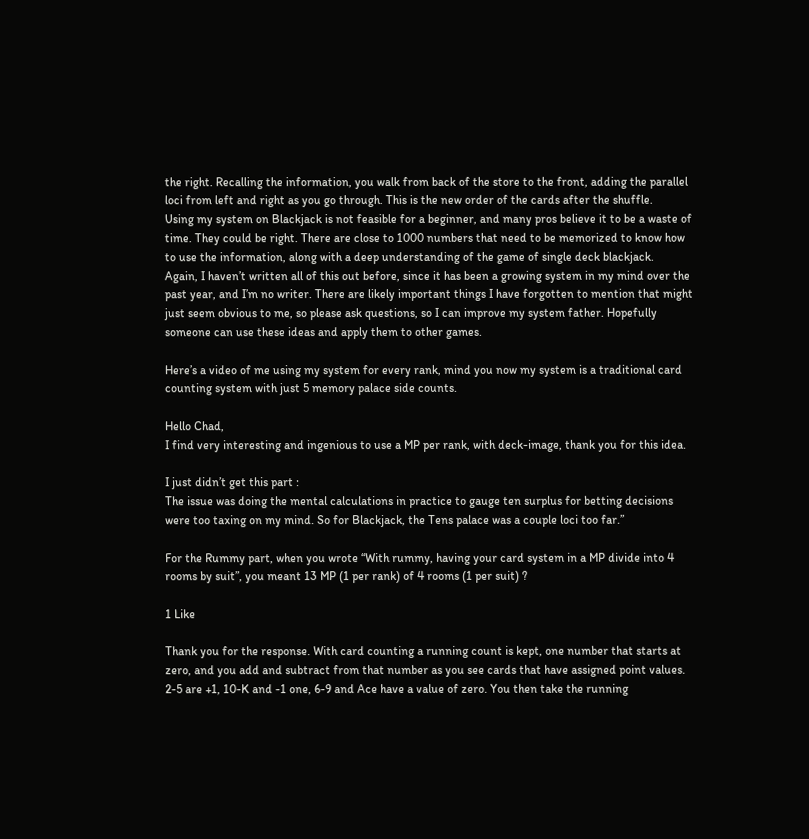the right. Recalling the information, you walk from back of the store to the front, adding the parallel loci from left and right as you go through. This is the new order of the cards after the shuffle.
Using my system on Blackjack is not feasible for a beginner, and many pros believe it to be a waste of time. They could be right. There are close to 1000 numbers that need to be memorized to know how to use the information, along with a deep understanding of the game of single deck blackjack.
Again, I haven’t written all of this out before, since it has been a growing system in my mind over the past year, and I’m no writer. There are likely important things I have forgotten to mention that might just seem obvious to me, so please ask questions, so I can improve my system father. Hopefully someone can use these ideas and apply them to other games.

Here’s a video of me using my system for every rank, mind you now my system is a traditional card counting system with just 5 memory palace side counts.

Hello Chad,
I find very interesting and ingenious to use a MP per rank, with deck-image, thank you for this idea.

I just didn’t get this part :
The issue was doing the mental calculations in practice to gauge ten surplus for betting decisions were too taxing on my mind. So for Blackjack, the Tens palace was a couple loci too far.”

For the Rummy part, when you wrote “With rummy, having your card system in a MP divide into 4 rooms by suit”, you meant 13 MP (1 per rank) of 4 rooms (1 per suit) ?

1 Like

Thank you for the response. With card counting a running count is kept, one number that starts at zero, and you add and subtract from that number as you see cards that have assigned point values. 2-5 are +1, 10-K and -1 one, 6-9 and Ace have a value of zero. You then take the running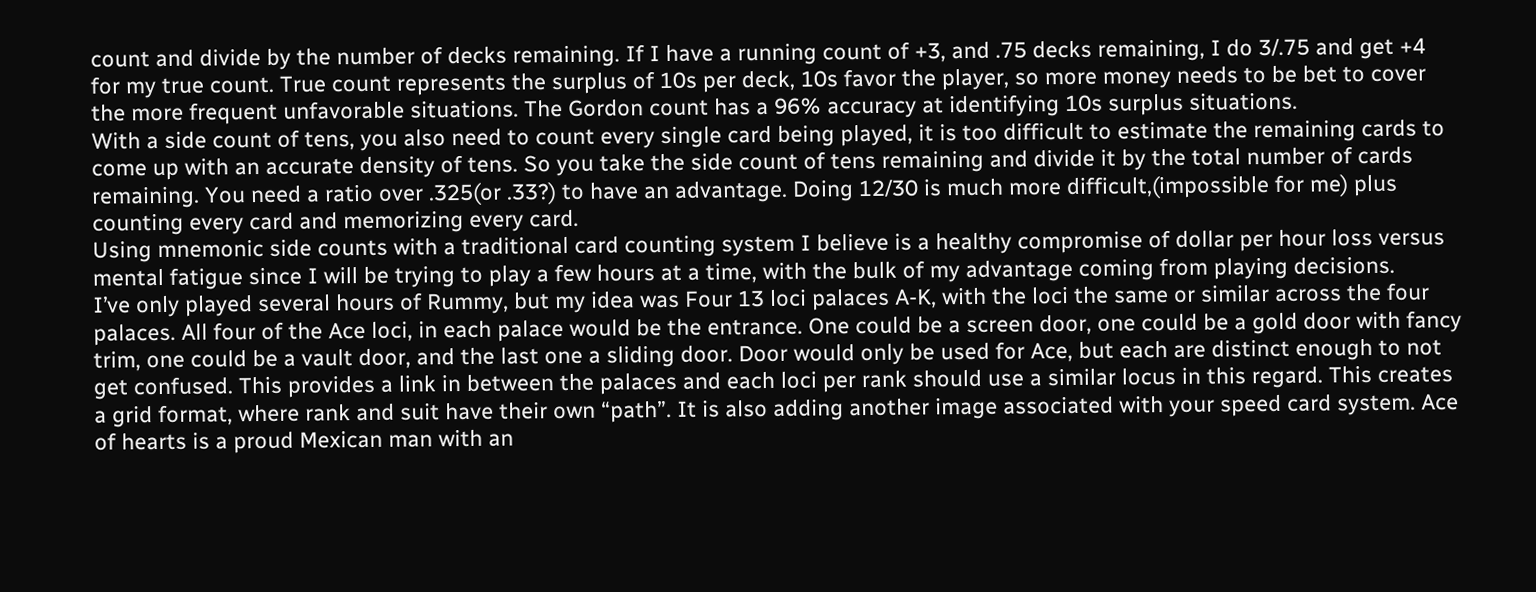count and divide by the number of decks remaining. If I have a running count of +3, and .75 decks remaining, I do 3/.75 and get +4 for my true count. True count represents the surplus of 10s per deck, 10s favor the player, so more money needs to be bet to cover the more frequent unfavorable situations. The Gordon count has a 96% accuracy at identifying 10s surplus situations.
With a side count of tens, you also need to count every single card being played, it is too difficult to estimate the remaining cards to come up with an accurate density of tens. So you take the side count of tens remaining and divide it by the total number of cards remaining. You need a ratio over .325(or .33?) to have an advantage. Doing 12/30 is much more difficult,(impossible for me) plus counting every card and memorizing every card.
Using mnemonic side counts with a traditional card counting system I believe is a healthy compromise of dollar per hour loss versus mental fatigue since I will be trying to play a few hours at a time, with the bulk of my advantage coming from playing decisions.
I’ve only played several hours of Rummy, but my idea was Four 13 loci palaces A-K, with the loci the same or similar across the four palaces. All four of the Ace loci, in each palace would be the entrance. One could be a screen door, one could be a gold door with fancy trim, one could be a vault door, and the last one a sliding door. Door would only be used for Ace, but each are distinct enough to not get confused. This provides a link in between the palaces and each loci per rank should use a similar locus in this regard. This creates a grid format, where rank and suit have their own “path”. It is also adding another image associated with your speed card system. Ace of hearts is a proud Mexican man with an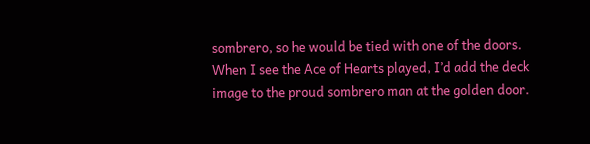sombrero, so he would be tied with one of the doors. When I see the Ace of Hearts played, I’d add the deck image to the proud sombrero man at the golden door.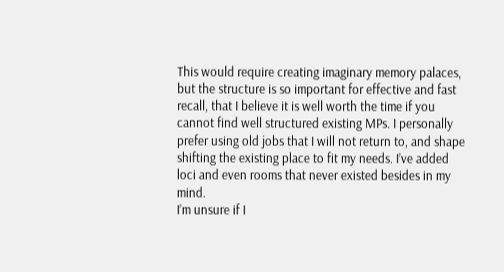This would require creating imaginary memory palaces, but the structure is so important for effective and fast recall, that I believe it is well worth the time if you cannot find well structured existing MPs. I personally prefer using old jobs that I will not return to, and shape shifting the existing place to fit my needs. I’ve added loci and even rooms that never existed besides in my mind.
I’m unsure if I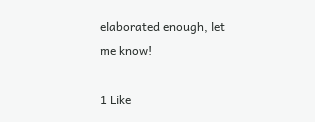elaborated enough, let me know!

1 Like